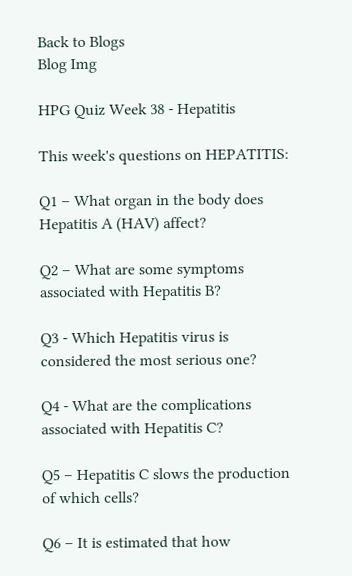Back to Blogs
Blog Img

HPG Quiz Week 38 - Hepatitis

This week's questions on HEPATITIS:

Q1 – What organ in the body does Hepatitis A (HAV) affect?

Q2 – What are some symptoms associated with Hepatitis B?

Q3 - Which Hepatitis virus is considered the most serious one?

Q4 - What are the complications associated with Hepatitis C?

Q5 – Hepatitis C slows the production of which cells?

Q6 – It is estimated that how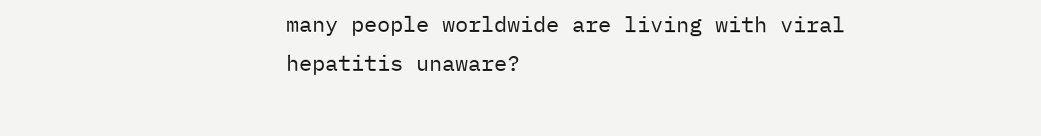many people worldwide are living with viral hepatitis unaware?